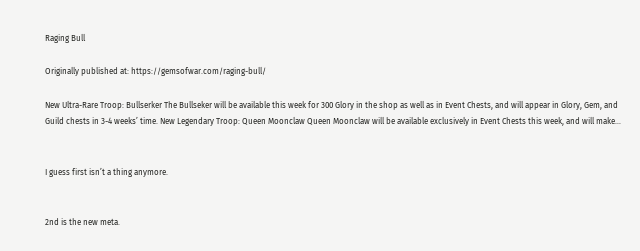Raging Bull

Originally published at: https://gemsofwar.com/raging-bull/

New Ultra-Rare Troop: Bullserker The Bullseker will be available this week for 300 Glory in the shop as well as in Event Chests, and will appear in Glory, Gem, and Guild chests in 3-4 weeks’ time. New Legendary Troop: Queen Moonclaw Queen Moonclaw will be available exclusively in Event Chests this week, and will make…


I guess first isn’t a thing anymore.


2nd is the new meta.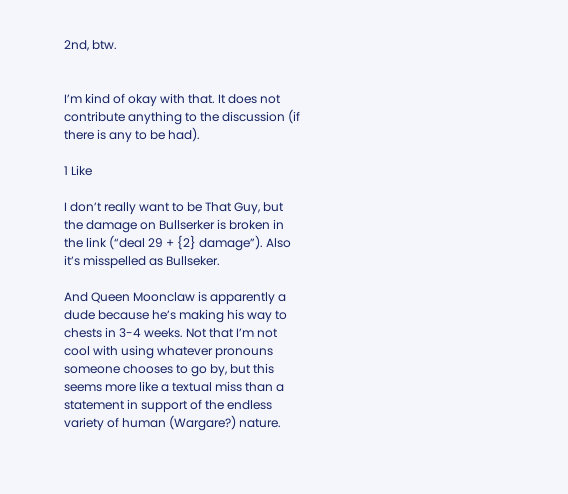2nd, btw.


I’m kind of okay with that. It does not contribute anything to the discussion (if there is any to be had).

1 Like

I don’t really want to be That Guy, but the damage on Bullserker is broken in the link (“deal 29 + {2} damage”). Also it’s misspelled as Bullseker.

And Queen Moonclaw is apparently a dude because he’s making his way to chests in 3-4 weeks. Not that I’m not cool with using whatever pronouns someone chooses to go by, but this seems more like a textual miss than a statement in support of the endless variety of human (Wargare?) nature.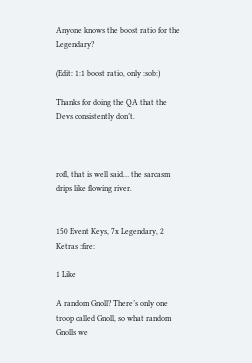Anyone knows the boost ratio for the Legendary?

(Edit: 1:1 boost ratio, only :sob:)

Thanks for doing the QA that the Devs consistently don’t.



rofl, that is well said… the sarcasm drips like flowing river.


150 Event Keys, 7x Legendary, 2 Ketras :fire:

1 Like

A random Gnoll? There’s only one troop called Gnoll, so what random Gnolls we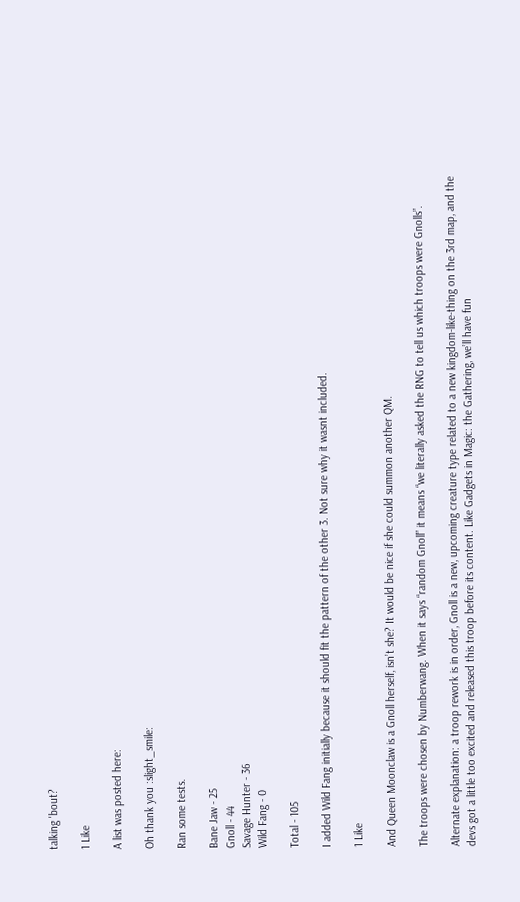talking 'bout?

1 Like

A list was posted here:

Oh thank you :slight_smile:

Ran some tests.

Bane Jaw - 25
Gnoll - 44
Savage Hunter - 36
Wild Fang - 0

Total - 105

I added Wild Fang initially because it should fit the pattern of the other 3. Not sure why it wasnt included.

1 Like

And Queen Moonclaw is a Gnoll herself, isn’t she? It would be nice if she could summon another QM.

The troops were chosen by Numberwang. When it says “random Gnoll” it means “we literally asked the RNG to tell us which troops were Gnolls”.

Alternate explanation: a troop rework is in order, Gnoll is a new, upcoming creature type related to a new kingdom-like-thing on the 3rd map, and the devs got a little too excited and released this troop before its content. Like Gadgets in Magic: the Gathering, we’ll have fun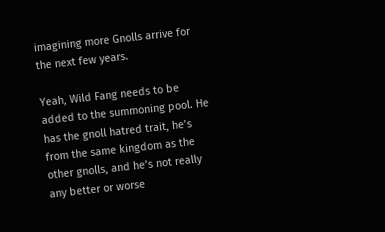imagining more Gnolls arrive for the next few years.

Yeah, Wild Fang needs to be added to the summoning pool. He has the gnoll hatred trait, he’s from the same kingdom as the other gnolls, and he’s not really any better or worse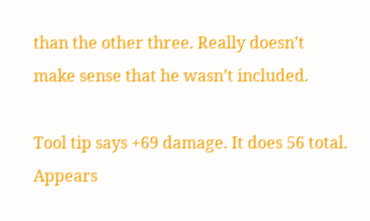than the other three. Really doesn’t make sense that he wasn’t included.

Tool tip says +69 damage. It does 56 total. Appears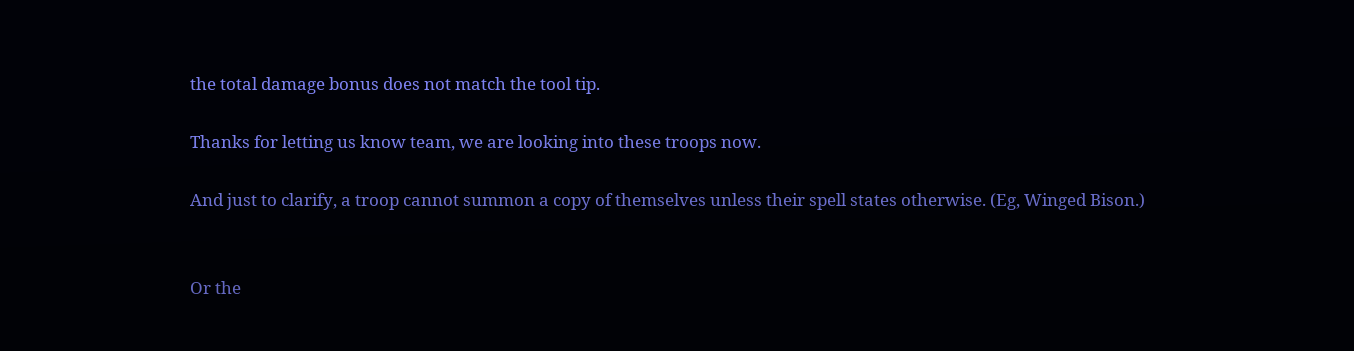the total damage bonus does not match the tool tip.

Thanks for letting us know team, we are looking into these troops now.

And just to clarify, a troop cannot summon a copy of themselves unless their spell states otherwise. (Eg, Winged Bison.)


Or the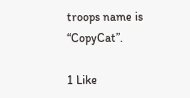troops name is “CopyCat”.

1 Like